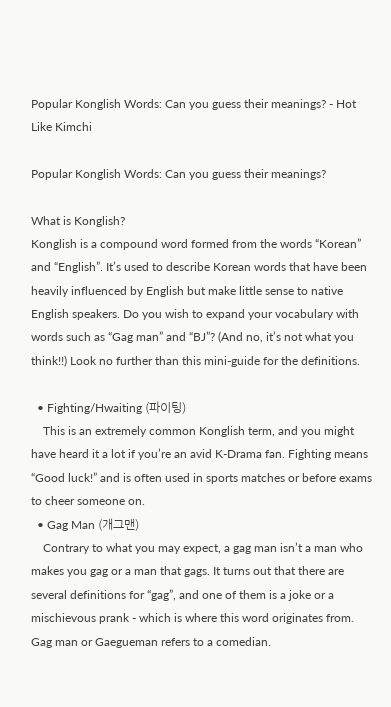Popular Konglish Words: Can you guess their meanings? - Hot Like Kimchi

Popular Konglish Words: Can you guess their meanings?

What is Konglish?
Konglish is a compound word formed from the words “Korean” and “English”. It’s used to describe Korean words that have been heavily influenced by English but make little sense to native English speakers. Do you wish to expand your vocabulary with words such as “Gag man” and “BJ”? (And no, it’s not what you think!!) Look no further than this mini-guide for the definitions.

  • Fighting/Hwaiting (파이팅)
    This is an extremely common Konglish term, and you might have heard it a lot if you’re an avid K-Drama fan. Fighting means “Good luck!” and is often used in sports matches or before exams to cheer someone on.
  • Gag Man (개그맨)
    Contrary to what you may expect, a gag man isn’t a man who makes you gag or a man that gags. It turns out that there are several definitions for “gag”, and one of them is a joke or a mischievous prank - which is where this word originates from. Gag man or Gaegueman refers to a comedian.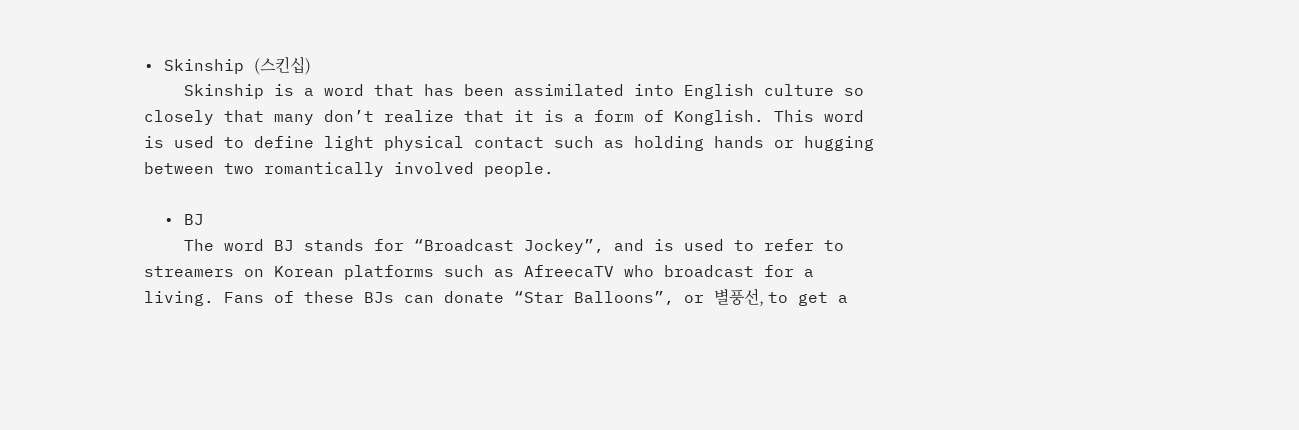• Skinship (스킨십)
    Skinship is a word that has been assimilated into English culture so closely that many don’t realize that it is a form of Konglish. This word is used to define light physical contact such as holding hands or hugging between two romantically involved people.

  • BJ
    The word BJ stands for “Broadcast Jockey”, and is used to refer to streamers on Korean platforms such as AfreecaTV who broadcast for a living. Fans of these BJs can donate “Star Balloons”, or 별풍선, to get a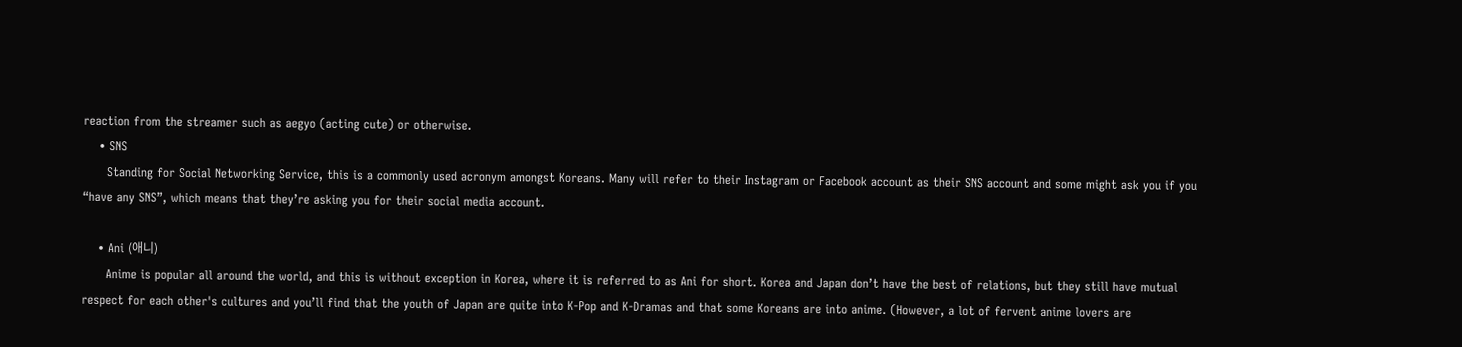reaction from the streamer such as aegyo (acting cute) or otherwise.
    • SNS
      Standing for Social Networking Service, this is a commonly used acronym amongst Koreans. Many will refer to their Instagram or Facebook account as their SNS account and some might ask you if you “have any SNS”, which means that they’re asking you for their social media account.

    • Ani (애니)
      Anime is popular all around the world, and this is without exception in Korea, where it is referred to as Ani for short. Korea and Japan don’t have the best of relations, but they still have mutual respect for each other's cultures and you’ll find that the youth of Japan are quite into K-Pop and K-Dramas and that some Koreans are into anime. (However, a lot of fervent anime lovers are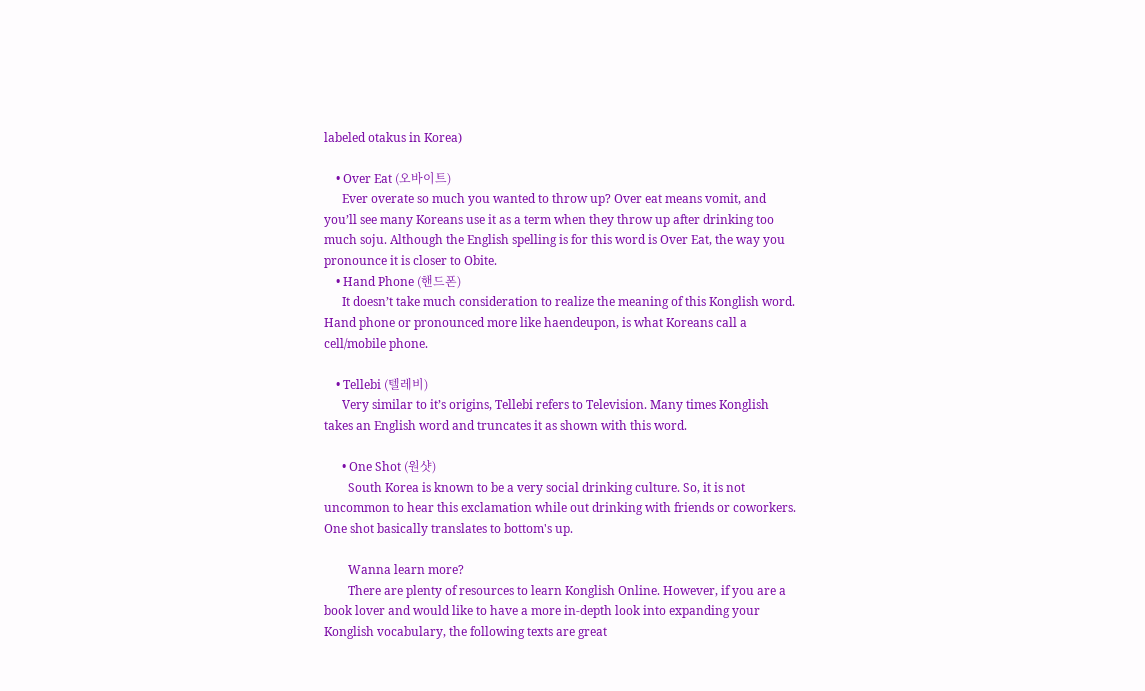labeled otakus in Korea)

    • Over Eat (오바이트)
      Ever overate so much you wanted to throw up? Over eat means vomit, and you’ll see many Koreans use it as a term when they throw up after drinking too much soju. Although the English spelling is for this word is Over Eat, the way you pronounce it is closer to Obite.
    • Hand Phone (핸드폰)
      It doesn’t take much consideration to realize the meaning of this Konglish word. Hand phone or pronounced more like haendeupon, is what Koreans call a cell/mobile phone.

    • Tellebi (텔레비)
      Very similar to it’s origins, Tellebi refers to Television. Many times Konglish takes an English word and truncates it as shown with this word.

      • One Shot (원샷)
        South Korea is known to be a very social drinking culture. So, it is not uncommon to hear this exclamation while out drinking with friends or coworkers. One shot basically translates to bottom's up.

        Wanna learn more?
        There are plenty of resources to learn Konglish Online. However, if you are a book lover and would like to have a more in-depth look into expanding your Konglish vocabulary, the following texts are great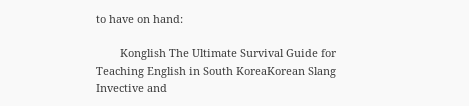to have on hand:

        Konglish The Ultimate Survival Guide for Teaching English in South KoreaKorean Slang Invective and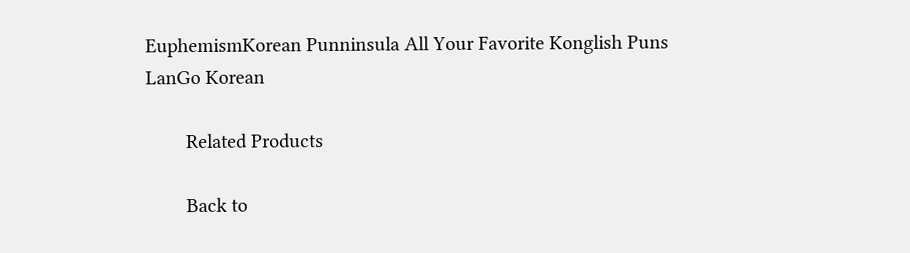EuphemismKorean Punninsula All Your Favorite Konglish Puns LanGo Korean

        Related Products

        Back to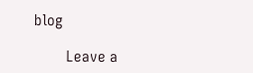blog

        Leave a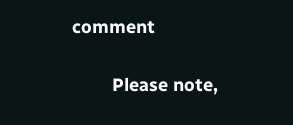comment

        Please note,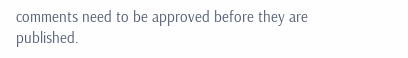comments need to be approved before they are published.